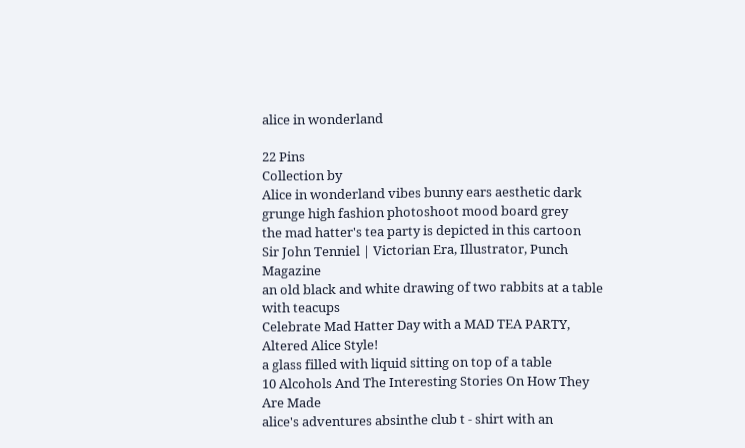alice in wonderland

22 Pins
Collection by
Alice in wonderland vibes bunny ears aesthetic dark grunge high fashion photoshoot mood board grey
the mad hatter's tea party is depicted in this cartoon
Sir John Tenniel | Victorian Era, Illustrator, Punch Magazine
an old black and white drawing of two rabbits at a table with teacups
Celebrate Mad Hatter Day with a MAD TEA PARTY, Altered Alice Style!
a glass filled with liquid sitting on top of a table
10 Alcohols And The Interesting Stories On How They Are Made
alice's adventures absinthe club t - shirt with an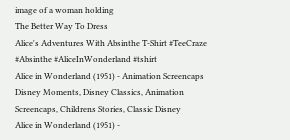image of a woman holding
The Better Way To Dress
Alice's Adventures With Absinthe T-Shirt #TeeCraze #Absinthe #AliceInWonderland #tshirt
Alice in Wonderland (1951) - Animation Screencaps Disney Moments, Disney Classics, Animation Screencaps, Childrens Stories, Classic Disney
Alice in Wonderland (1951) -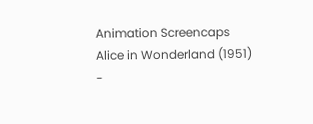Animation Screencaps
Alice in Wonderland (1951) -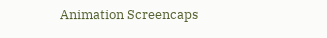Animation Screencaps